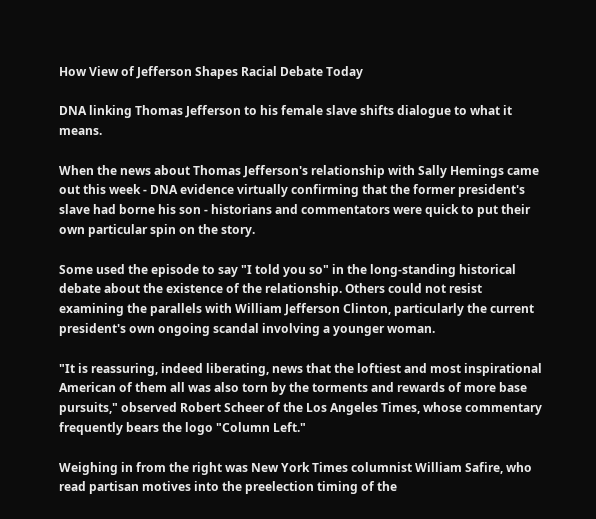How View of Jefferson Shapes Racial Debate Today

DNA linking Thomas Jefferson to his female slave shifts dialogue to what it means.

When the news about Thomas Jefferson's relationship with Sally Hemings came out this week - DNA evidence virtually confirming that the former president's slave had borne his son - historians and commentators were quick to put their own particular spin on the story.

Some used the episode to say "I told you so" in the long-standing historical debate about the existence of the relationship. Others could not resist examining the parallels with William Jefferson Clinton, particularly the current president's own ongoing scandal involving a younger woman.

"It is reassuring, indeed liberating, news that the loftiest and most inspirational American of them all was also torn by the torments and rewards of more base pursuits," observed Robert Scheer of the Los Angeles Times, whose commentary frequently bears the logo "Column Left."

Weighing in from the right was New York Times columnist William Safire, who read partisan motives into the preelection timing of the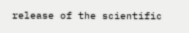release of the scientific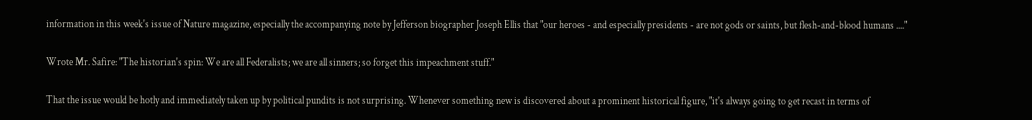information in this week's issue of Nature magazine, especially the accompanying note by Jefferson biographer Joseph Ellis that "our heroes - and especially presidents - are not gods or saints, but flesh-and-blood humans ...."

Wrote Mr. Safire: "The historian's spin: We are all Federalists; we are all sinners; so forget this impeachment stuff."

That the issue would be hotly and immediately taken up by political pundits is not surprising. Whenever something new is discovered about a prominent historical figure, "it's always going to get recast in terms of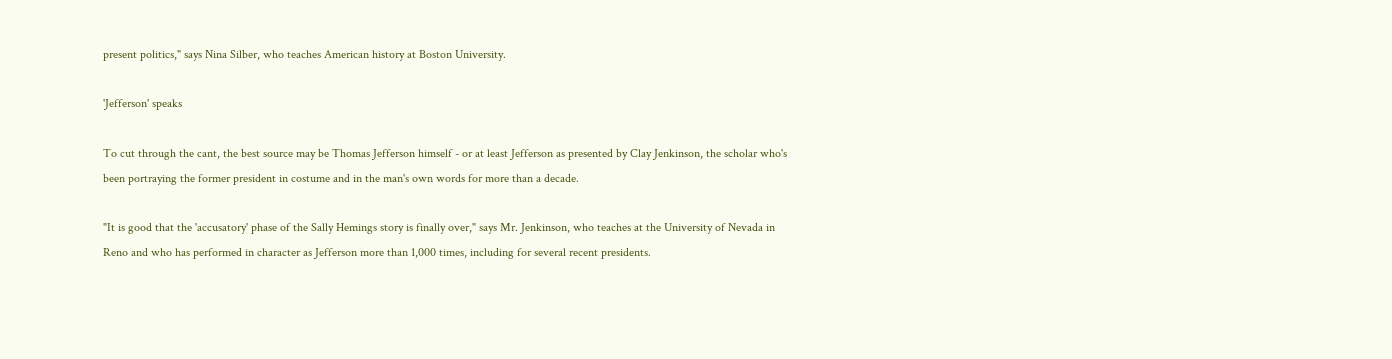present politics," says Nina Silber, who teaches American history at Boston University.

'Jefferson' speaks

To cut through the cant, the best source may be Thomas Jefferson himself - or at least Jefferson as presented by Clay Jenkinson, the scholar who's been portraying the former president in costume and in the man's own words for more than a decade.

"It is good that the 'accusatory' phase of the Sally Hemings story is finally over," says Mr. Jenkinson, who teaches at the University of Nevada in Reno and who has performed in character as Jefferson more than 1,000 times, including for several recent presidents.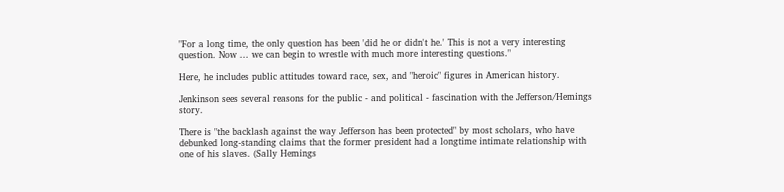"For a long time, the only question has been 'did he or didn't he.' This is not a very interesting question. Now ... we can begin to wrestle with much more interesting questions."

Here, he includes public attitudes toward race, sex, and "heroic" figures in American history.

Jenkinson sees several reasons for the public - and political - fascination with the Jefferson/Hemings story.

There is "the backlash against the way Jefferson has been protected" by most scholars, who have debunked long-standing claims that the former president had a longtime intimate relationship with one of his slaves. (Sally Hemings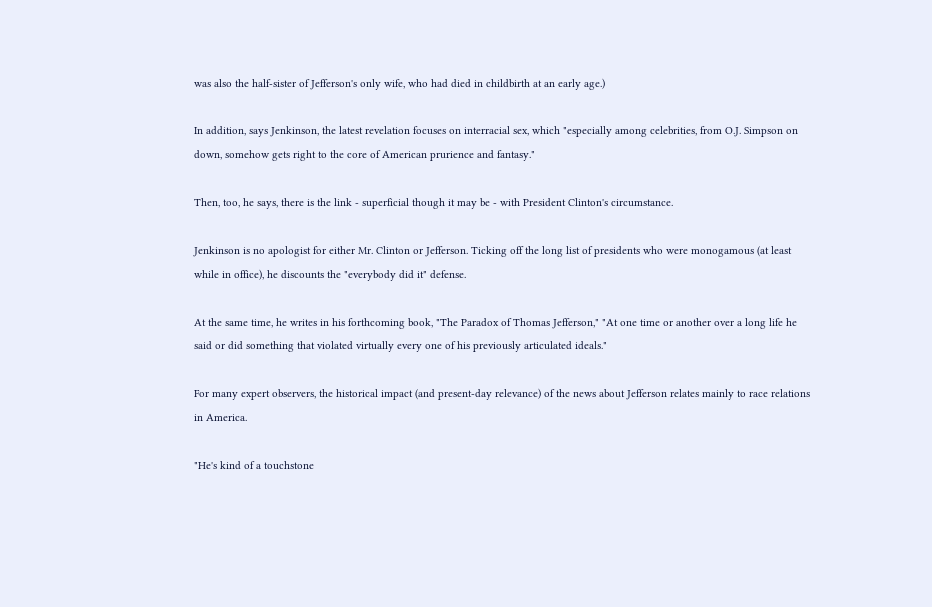was also the half-sister of Jefferson's only wife, who had died in childbirth at an early age.)

In addition, says Jenkinson, the latest revelation focuses on interracial sex, which "especially among celebrities, from O.J. Simpson on down, somehow gets right to the core of American prurience and fantasy."

Then, too, he says, there is the link - superficial though it may be - with President Clinton's circumstance.

Jenkinson is no apologist for either Mr. Clinton or Jefferson. Ticking off the long list of presidents who were monogamous (at least while in office), he discounts the "everybody did it" defense.

At the same time, he writes in his forthcoming book, "The Paradox of Thomas Jefferson," "At one time or another over a long life he said or did something that violated virtually every one of his previously articulated ideals."

For many expert observers, the historical impact (and present-day relevance) of the news about Jefferson relates mainly to race relations in America.

"He's kind of a touchstone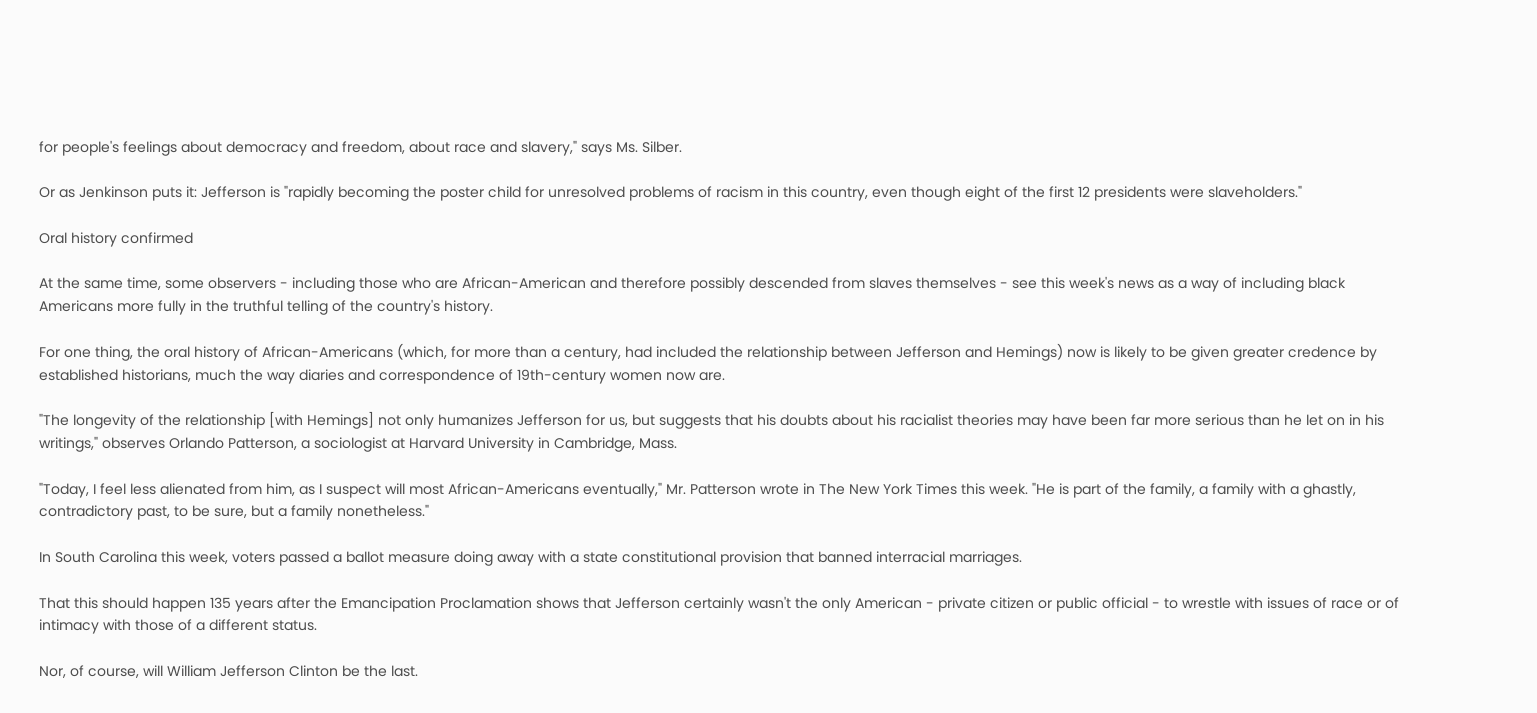for people's feelings about democracy and freedom, about race and slavery," says Ms. Silber.

Or as Jenkinson puts it: Jefferson is "rapidly becoming the poster child for unresolved problems of racism in this country, even though eight of the first 12 presidents were slaveholders."

Oral history confirmed

At the same time, some observers - including those who are African-American and therefore possibly descended from slaves themselves - see this week's news as a way of including black Americans more fully in the truthful telling of the country's history.

For one thing, the oral history of African-Americans (which, for more than a century, had included the relationship between Jefferson and Hemings) now is likely to be given greater credence by established historians, much the way diaries and correspondence of 19th-century women now are.

"The longevity of the relationship [with Hemings] not only humanizes Jefferson for us, but suggests that his doubts about his racialist theories may have been far more serious than he let on in his writings," observes Orlando Patterson, a sociologist at Harvard University in Cambridge, Mass.

"Today, I feel less alienated from him, as I suspect will most African-Americans eventually," Mr. Patterson wrote in The New York Times this week. "He is part of the family, a family with a ghastly, contradictory past, to be sure, but a family nonetheless."

In South Carolina this week, voters passed a ballot measure doing away with a state constitutional provision that banned interracial marriages.

That this should happen 135 years after the Emancipation Proclamation shows that Jefferson certainly wasn't the only American - private citizen or public official - to wrestle with issues of race or of intimacy with those of a different status.

Nor, of course, will William Jefferson Clinton be the last.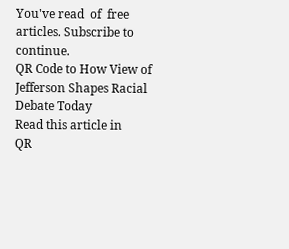You've read  of  free articles. Subscribe to continue.
QR Code to How View of Jefferson Shapes Racial Debate Today
Read this article in
QR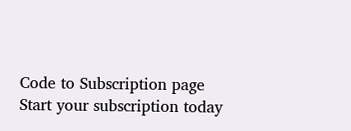Code to Subscription page
Start your subscription today